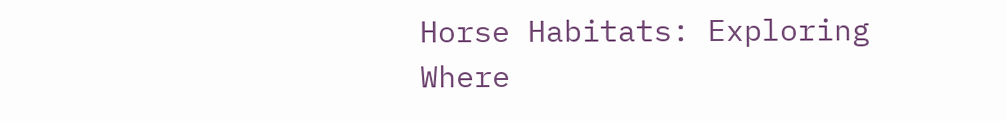Horse Habitats: Exploring Where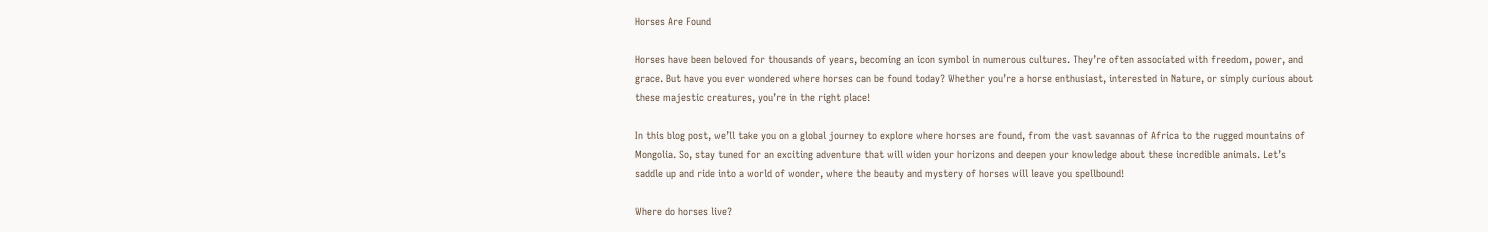Horses Are Found

Horses have been beloved for thousands of years, becoming an icon symbol in numerous cultures. They’re often associated with freedom, power, and grace. But have you ever wondered where horses can be found today? Whether you’re a horse enthusiast, interested in Nature, or simply curious about these majestic creatures, you’re in the right place!

In this blog post, we’ll take you on a global journey to explore where horses are found, from the vast savannas of Africa to the rugged mountains of Mongolia. So, stay tuned for an exciting adventure that will widen your horizons and deepen your knowledge about these incredible animals. Let’s saddle up and ride into a world of wonder, where the beauty and mystery of horses will leave you spellbound!

Where do horses live?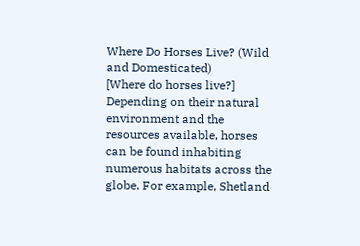Where Do Horses Live? (Wild and Domesticated)
[Where do horses live?] Depending on their natural environment and the resources available, horses can be found inhabiting numerous habitats across the globe. For example, Shetland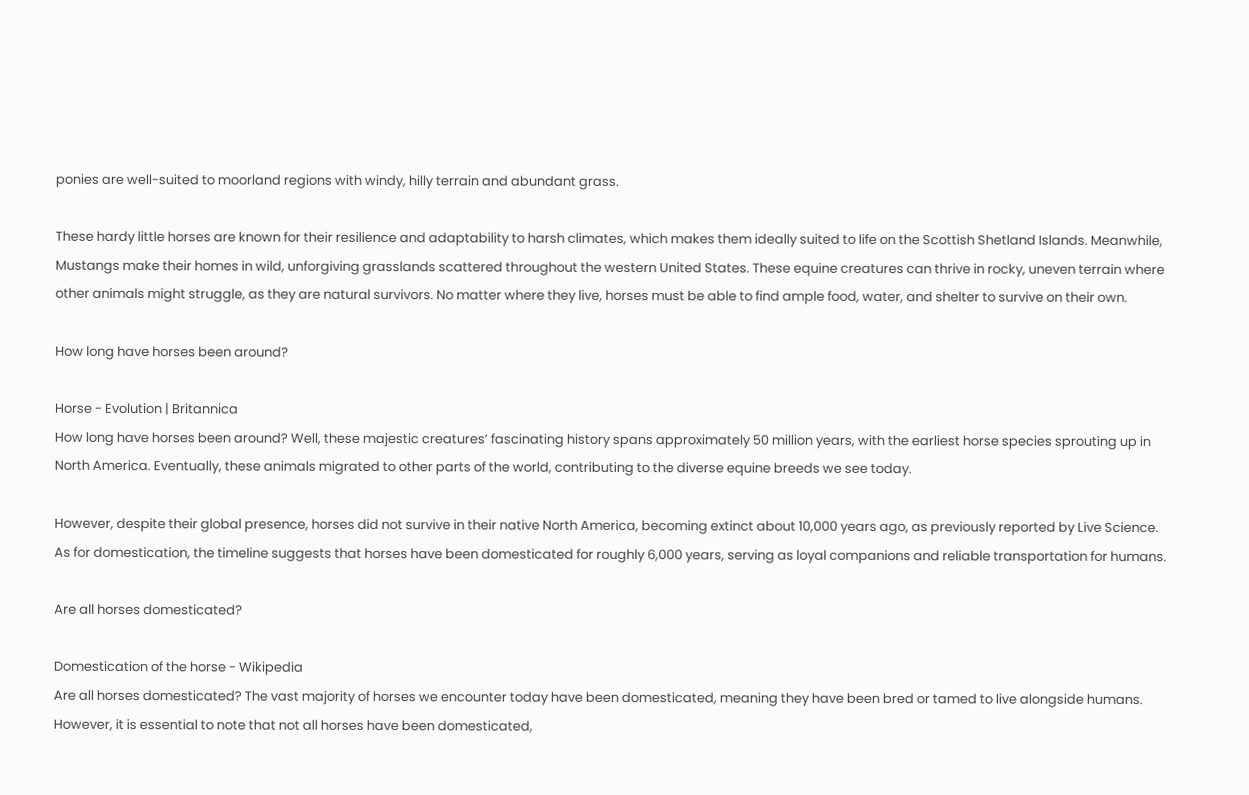ponies are well-suited to moorland regions with windy, hilly terrain and abundant grass.

These hardy little horses are known for their resilience and adaptability to harsh climates, which makes them ideally suited to life on the Scottish Shetland Islands. Meanwhile, Mustangs make their homes in wild, unforgiving grasslands scattered throughout the western United States. These equine creatures can thrive in rocky, uneven terrain where other animals might struggle, as they are natural survivors. No matter where they live, horses must be able to find ample food, water, and shelter to survive on their own.

How long have horses been around?

Horse - Evolution | Britannica
How long have horses been around? Well, these majestic creatures’ fascinating history spans approximately 50 million years, with the earliest horse species sprouting up in North America. Eventually, these animals migrated to other parts of the world, contributing to the diverse equine breeds we see today.

However, despite their global presence, horses did not survive in their native North America, becoming extinct about 10,000 years ago, as previously reported by Live Science. As for domestication, the timeline suggests that horses have been domesticated for roughly 6,000 years, serving as loyal companions and reliable transportation for humans.

Are all horses domesticated?

Domestication of the horse - Wikipedia
Are all horses domesticated? The vast majority of horses we encounter today have been domesticated, meaning they have been bred or tamed to live alongside humans. However, it is essential to note that not all horses have been domesticated,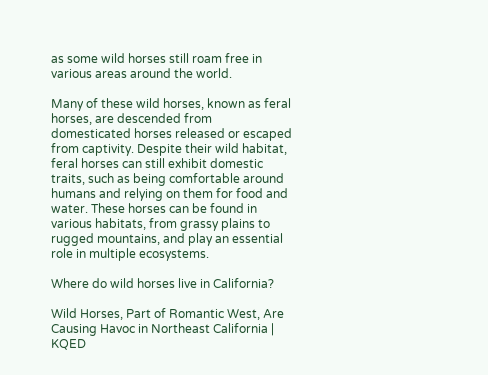as some wild horses still roam free in various areas around the world.

Many of these wild horses, known as feral horses, are descended from domesticated horses released or escaped from captivity. Despite their wild habitat, feral horses can still exhibit domestic traits, such as being comfortable around humans and relying on them for food and water. These horses can be found in various habitats, from grassy plains to rugged mountains, and play an essential role in multiple ecosystems.

Where do wild horses live in California?

Wild Horses, Part of Romantic West, Are Causing Havoc in Northeast California | KQED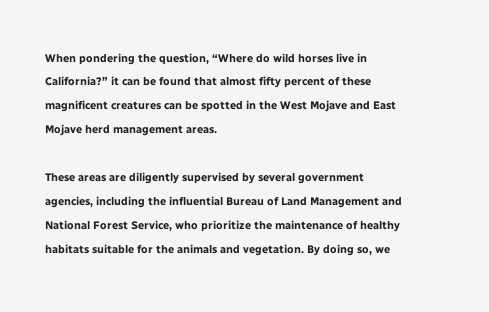When pondering the question, “Where do wild horses live in California?” it can be found that almost fifty percent of these magnificent creatures can be spotted in the West Mojave and East Mojave herd management areas.

These areas are diligently supervised by several government agencies, including the influential Bureau of Land Management and National Forest Service, who prioritize the maintenance of healthy habitats suitable for the animals and vegetation. By doing so, we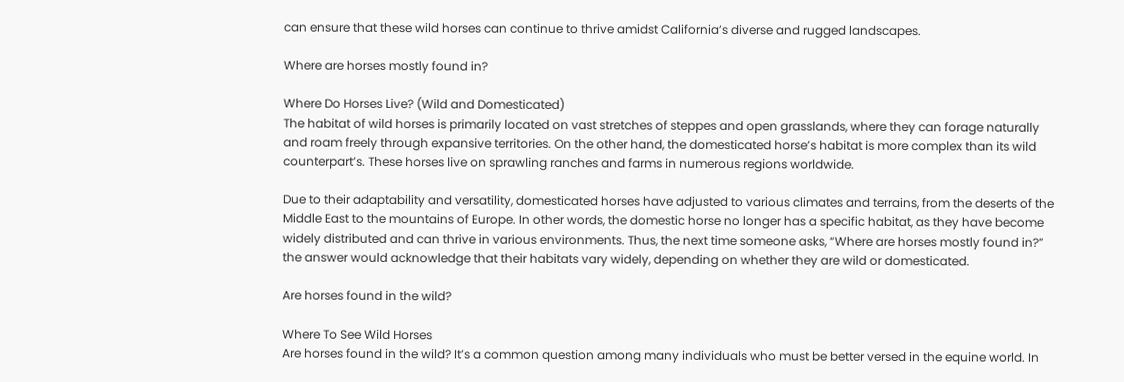can ensure that these wild horses can continue to thrive amidst California’s diverse and rugged landscapes.

Where are horses mostly found in?

Where Do Horses Live? (Wild and Domesticated)
The habitat of wild horses is primarily located on vast stretches of steppes and open grasslands, where they can forage naturally and roam freely through expansive territories. On the other hand, the domesticated horse’s habitat is more complex than its wild counterpart’s. These horses live on sprawling ranches and farms in numerous regions worldwide.

Due to their adaptability and versatility, domesticated horses have adjusted to various climates and terrains, from the deserts of the Middle East to the mountains of Europe. In other words, the domestic horse no longer has a specific habitat, as they have become widely distributed and can thrive in various environments. Thus, the next time someone asks, “Where are horses mostly found in?” the answer would acknowledge that their habitats vary widely, depending on whether they are wild or domesticated.

Are horses found in the wild?

Where To See Wild Horses
Are horses found in the wild? It’s a common question among many individuals who must be better versed in the equine world. In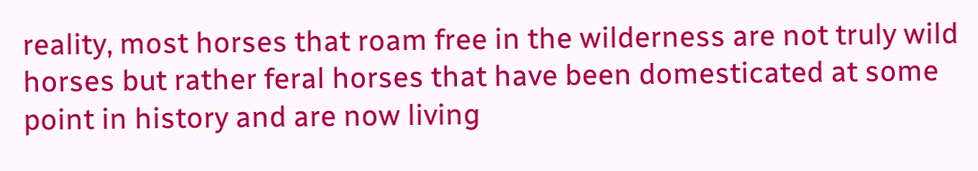reality, most horses that roam free in the wilderness are not truly wild horses but rather feral horses that have been domesticated at some point in history and are now living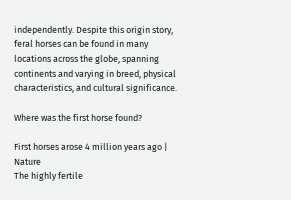independently. Despite this origin story, feral horses can be found in many locations across the globe, spanning continents and varying in breed, physical characteristics, and cultural significance.

Where was the first horse found?

First horses arose 4 million years ago | Nature
The highly fertile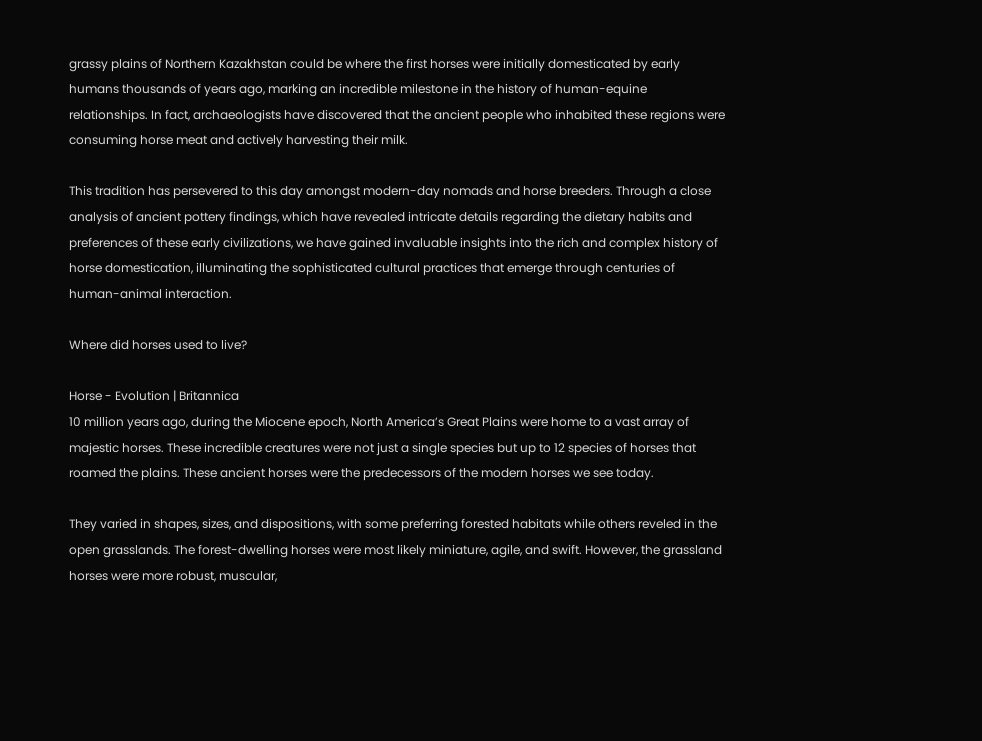grassy plains of Northern Kazakhstan could be where the first horses were initially domesticated by early humans thousands of years ago, marking an incredible milestone in the history of human-equine relationships. In fact, archaeologists have discovered that the ancient people who inhabited these regions were consuming horse meat and actively harvesting their milk.

This tradition has persevered to this day amongst modern-day nomads and horse breeders. Through a close analysis of ancient pottery findings, which have revealed intricate details regarding the dietary habits and preferences of these early civilizations, we have gained invaluable insights into the rich and complex history of horse domestication, illuminating the sophisticated cultural practices that emerge through centuries of human-animal interaction.

Where did horses used to live?

Horse - Evolution | Britannica
10 million years ago, during the Miocene epoch, North America’s Great Plains were home to a vast array of majestic horses. These incredible creatures were not just a single species but up to 12 species of horses that roamed the plains. These ancient horses were the predecessors of the modern horses we see today.

They varied in shapes, sizes, and dispositions, with some preferring forested habitats while others reveled in the open grasslands. The forest-dwelling horses were most likely miniature, agile, and swift. However, the grassland horses were more robust, muscular,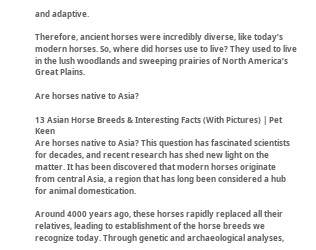and adaptive.

Therefore, ancient horses were incredibly diverse, like today’s modern horses. So, where did horses use to live? They used to live in the lush woodlands and sweeping prairies of North America’s Great Plains.

Are horses native to Asia?

13 Asian Horse Breeds & Interesting Facts (With Pictures) | Pet Keen
Are horses native to Asia? This question has fascinated scientists for decades, and recent research has shed new light on the matter. It has been discovered that modern horses originate from central Asia, a region that has long been considered a hub for animal domestication.

Around 4000 years ago, these horses rapidly replaced all their relatives, leading to establishment of the horse breeds we recognize today. Through genetic and archaeological analyses,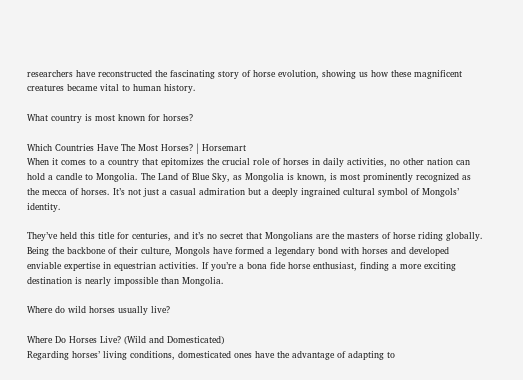researchers have reconstructed the fascinating story of horse evolution, showing us how these magnificent creatures became vital to human history.

What country is most known for horses?

Which Countries Have The Most Horses? | Horsemart
When it comes to a country that epitomizes the crucial role of horses in daily activities, no other nation can hold a candle to Mongolia. The Land of Blue Sky, as Mongolia is known, is most prominently recognized as the mecca of horses. It’s not just a casual admiration but a deeply ingrained cultural symbol of Mongols’ identity.

They’ve held this title for centuries, and it’s no secret that Mongolians are the masters of horse riding globally. Being the backbone of their culture, Mongols have formed a legendary bond with horses and developed enviable expertise in equestrian activities. If you’re a bona fide horse enthusiast, finding a more exciting destination is nearly impossible than Mongolia.

Where do wild horses usually live?

Where Do Horses Live? (Wild and Domesticated)
Regarding horses’ living conditions, domesticated ones have the advantage of adapting to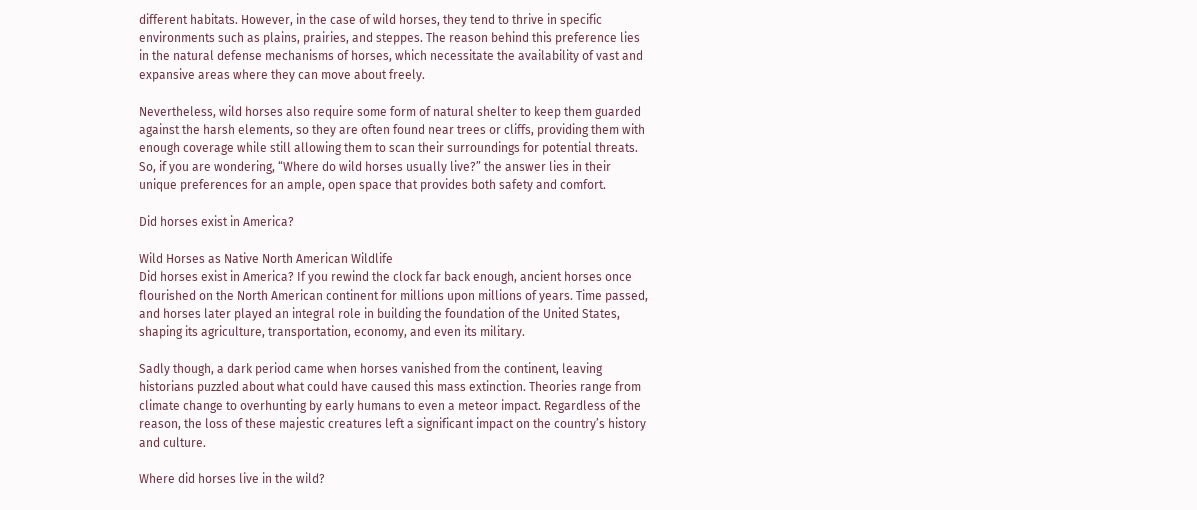different habitats. However, in the case of wild horses, they tend to thrive in specific environments such as plains, prairies, and steppes. The reason behind this preference lies in the natural defense mechanisms of horses, which necessitate the availability of vast and expansive areas where they can move about freely.

Nevertheless, wild horses also require some form of natural shelter to keep them guarded against the harsh elements, so they are often found near trees or cliffs, providing them with enough coverage while still allowing them to scan their surroundings for potential threats. So, if you are wondering, “Where do wild horses usually live?” the answer lies in their unique preferences for an ample, open space that provides both safety and comfort.

Did horses exist in America?

Wild Horses as Native North American Wildlife
Did horses exist in America? If you rewind the clock far back enough, ancient horses once flourished on the North American continent for millions upon millions of years. Time passed, and horses later played an integral role in building the foundation of the United States, shaping its agriculture, transportation, economy, and even its military.

Sadly though, a dark period came when horses vanished from the continent, leaving historians puzzled about what could have caused this mass extinction. Theories range from climate change to overhunting by early humans to even a meteor impact. Regardless of the reason, the loss of these majestic creatures left a significant impact on the country’s history and culture.

Where did horses live in the wild?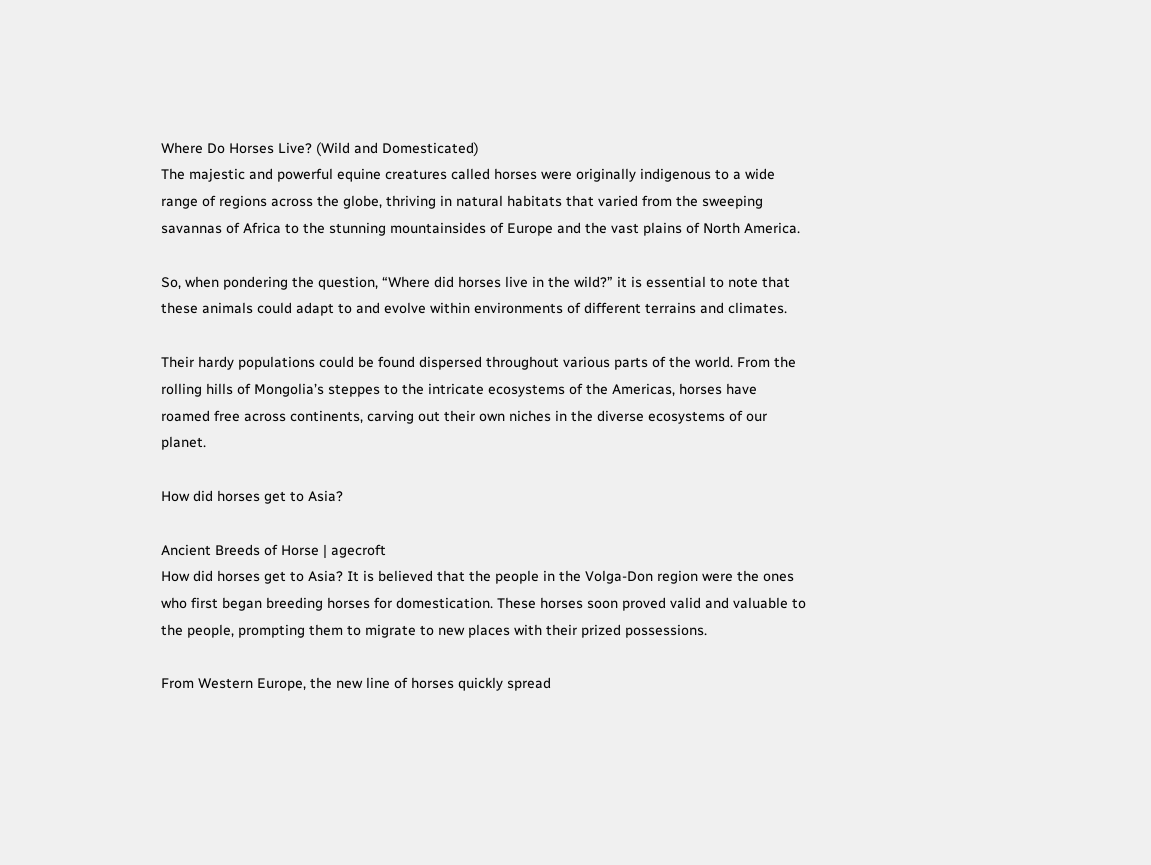Where Do Horses Live? (Wild and Domesticated)
The majestic and powerful equine creatures called horses were originally indigenous to a wide range of regions across the globe, thriving in natural habitats that varied from the sweeping savannas of Africa to the stunning mountainsides of Europe and the vast plains of North America.

So, when pondering the question, “Where did horses live in the wild?” it is essential to note that these animals could adapt to and evolve within environments of different terrains and climates.

Their hardy populations could be found dispersed throughout various parts of the world. From the rolling hills of Mongolia’s steppes to the intricate ecosystems of the Americas, horses have roamed free across continents, carving out their own niches in the diverse ecosystems of our planet.

How did horses get to Asia?

Ancient Breeds of Horse | agecroft
How did horses get to Asia? It is believed that the people in the Volga-Don region were the ones who first began breeding horses for domestication. These horses soon proved valid and valuable to the people, prompting them to migrate to new places with their prized possessions.

From Western Europe, the new line of horses quickly spread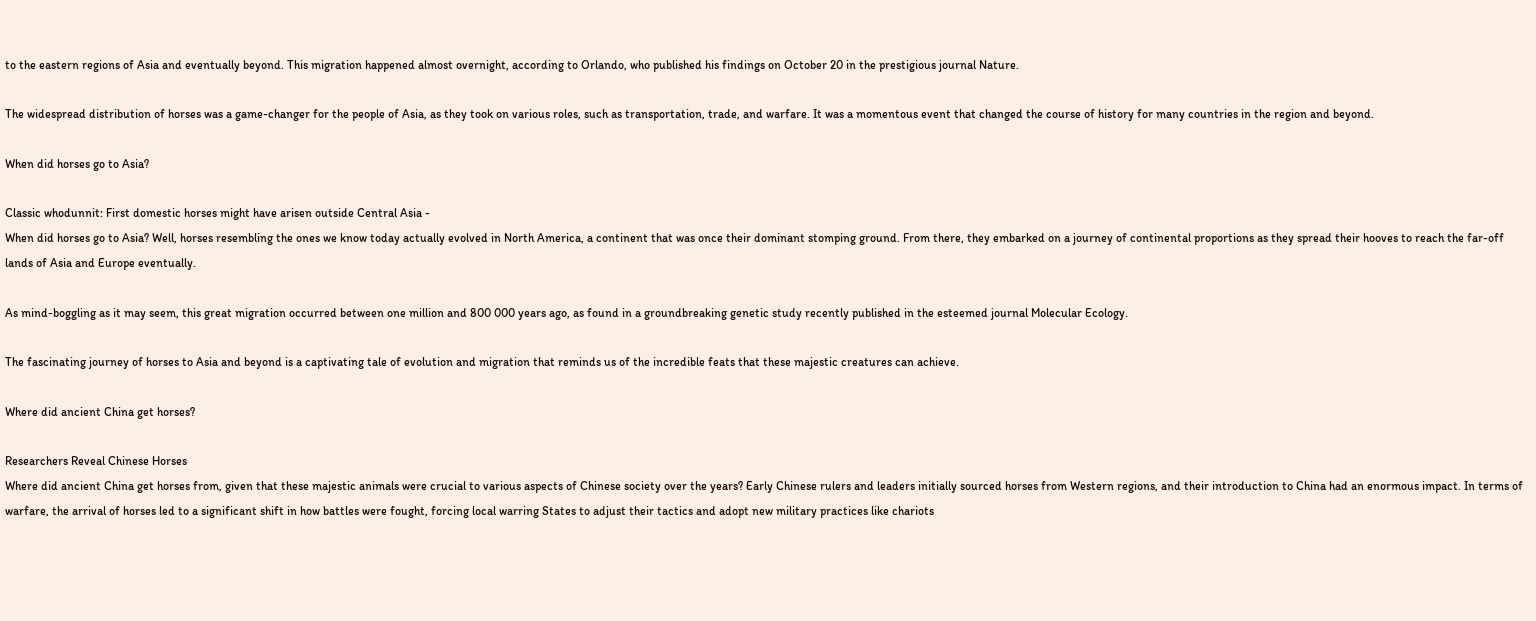to the eastern regions of Asia and eventually beyond. This migration happened almost overnight, according to Orlando, who published his findings on October 20 in the prestigious journal Nature.

The widespread distribution of horses was a game-changer for the people of Asia, as they took on various roles, such as transportation, trade, and warfare. It was a momentous event that changed the course of history for many countries in the region and beyond.

When did horses go to Asia?

Classic whodunnit: First domestic horses might have arisen outside Central Asia -
When did horses go to Asia? Well, horses resembling the ones we know today actually evolved in North America, a continent that was once their dominant stomping ground. From there, they embarked on a journey of continental proportions as they spread their hooves to reach the far-off lands of Asia and Europe eventually.

As mind-boggling as it may seem, this great migration occurred between one million and 800 000 years ago, as found in a groundbreaking genetic study recently published in the esteemed journal Molecular Ecology.

The fascinating journey of horses to Asia and beyond is a captivating tale of evolution and migration that reminds us of the incredible feats that these majestic creatures can achieve.

Where did ancient China get horses?

Researchers Reveal Chinese Horses
Where did ancient China get horses from, given that these majestic animals were crucial to various aspects of Chinese society over the years? Early Chinese rulers and leaders initially sourced horses from Western regions, and their introduction to China had an enormous impact. In terms of warfare, the arrival of horses led to a significant shift in how battles were fought, forcing local warring States to adjust their tactics and adopt new military practices like chariots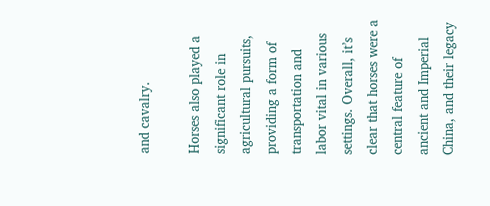and cavalry.

Horses also played a significant role in agricultural pursuits, providing a form of transportation and labor vital in various settings. Overall, it’s clear that horses were a central feature of ancient and Imperial China, and their legacy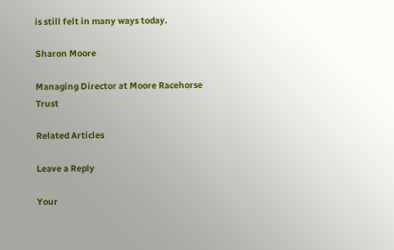is still felt in many ways today.

Sharon Moore

Managing Director at Moore Racehorse Trust

Related Articles

Leave a Reply

Your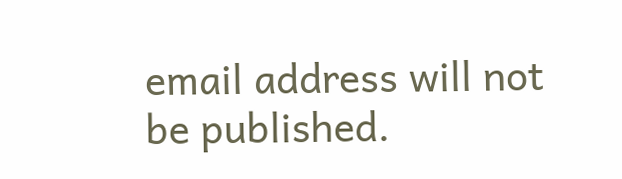email address will not be published.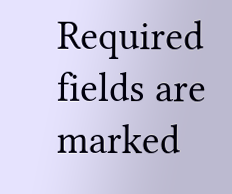Required fields are marked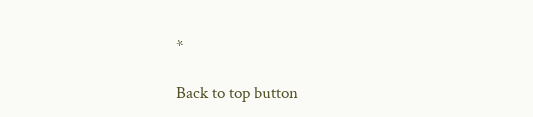*

Back to top button